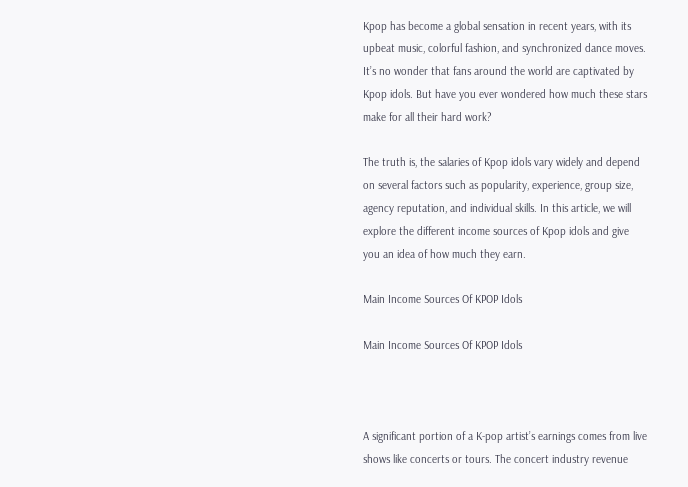Kpop has become a global sensation in recent years, with its upbeat music, colorful fashion, and synchronized dance moves. It’s no wonder that fans around the world are captivated by Kpop idols. But have you ever wondered how much these stars make for all their hard work?

The truth is, the salaries of Kpop idols vary widely and depend on several factors such as popularity, experience, group size, agency reputation, and individual skills. In this article, we will explore the different income sources of Kpop idols and give you an idea of how much they earn.

Main Income Sources Of KPOP Idols

Main Income Sources Of KPOP Idols



A significant portion of a K-pop artist’s earnings comes from live shows like concerts or tours. The concert industry revenue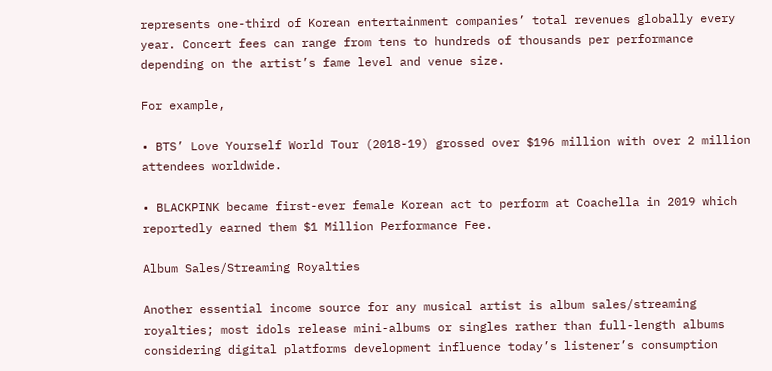represents one-third of Korean entertainment companies’ total revenues globally every year. Concert fees can range from tens to hundreds of thousands per performance depending on the artist’s fame level and venue size.

For example,

• BTS’ Love Yourself World Tour (2018-19) grossed over $196 million with over 2 million attendees worldwide.

• BLACKPINK became first-ever female Korean act to perform at Coachella in 2019 which reportedly earned them $1 Million Performance Fee.

Album Sales/Streaming Royalties

Another essential income source for any musical artist is album sales/streaming royalties; most idols release mini-albums or singles rather than full-length albums considering digital platforms development influence today’s listener’s consumption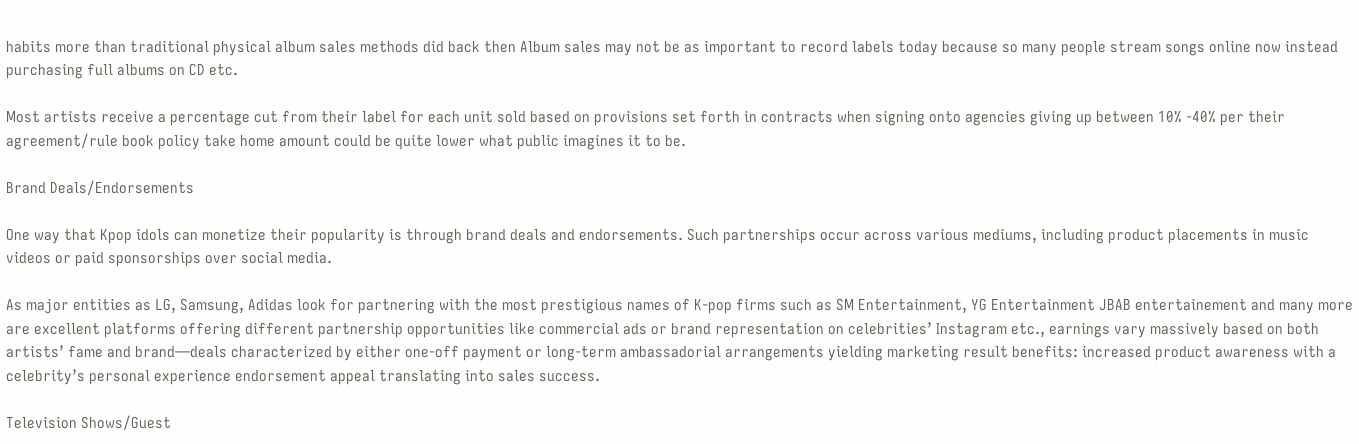habits more than traditional physical album sales methods did back then Album sales may not be as important to record labels today because so many people stream songs online now instead purchasing full albums on CD etc.

Most artists receive a percentage cut from their label for each unit sold based on provisions set forth in contracts when signing onto agencies giving up between 10% -40% per their agreement/rule book policy take home amount could be quite lower what public imagines it to be.

Brand Deals/Endorsements

One way that Kpop idols can monetize their popularity is through brand deals and endorsements. Such partnerships occur across various mediums, including product placements in music videos or paid sponsorships over social media.

As major entities as LG, Samsung, Adidas look for partnering with the most prestigious names of K-pop firms such as SM Entertainment, YG Entertainment JBAB entertainement and many more are excellent platforms offering different partnership opportunities like commercial ads or brand representation on celebrities’ Instagram etc., earnings vary massively based on both artists’ fame and brand—deals characterized by either one-off payment or long-term ambassadorial arrangements yielding marketing result benefits: increased product awareness with a celebrity’s personal experience endorsement appeal translating into sales success.

Television Shows/Guest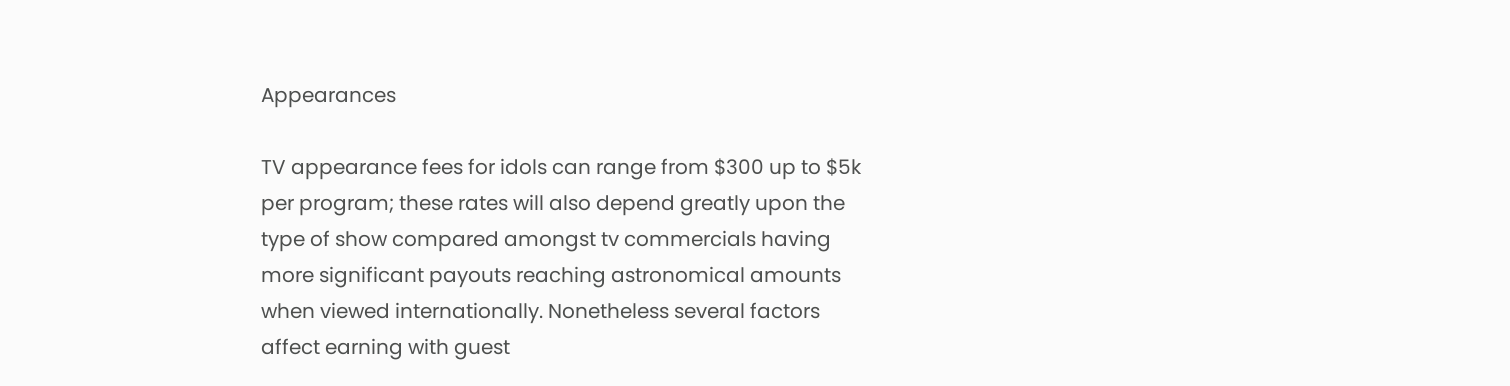Appearances

TV appearance fees for idols can range from $300 up to $5k per program; these rates will also depend greatly upon the type of show compared amongst tv commercials having more significant payouts reaching astronomical amounts when viewed internationally. Nonetheless several factors affect earning with guest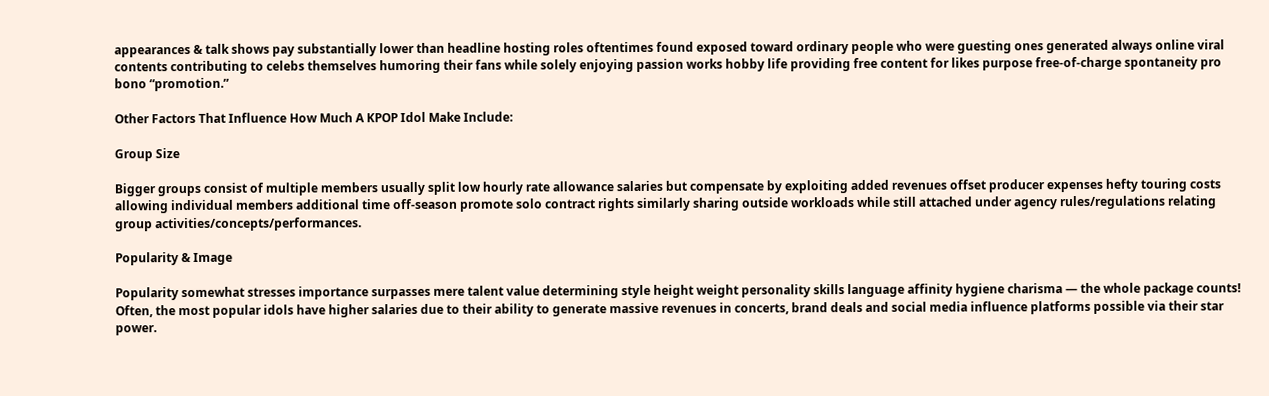appearances & talk shows pay substantially lower than headline hosting roles oftentimes found exposed toward ordinary people who were guesting ones generated always online viral contents contributing to celebs themselves humoring their fans while solely enjoying passion works hobby life providing free content for likes purpose free-of-charge spontaneity pro bono “promotion.”

Other Factors That Influence How Much A KPOP Idol Make Include:

Group Size

Bigger groups consist of multiple members usually split low hourly rate allowance salaries but compensate by exploiting added revenues offset producer expenses hefty touring costs allowing individual members additional time off-season promote solo contract rights similarly sharing outside workloads while still attached under agency rules/regulations relating group activities/concepts/performances.

Popularity & Image

Popularity somewhat stresses importance surpasses mere talent value determining style height weight personality skills language affinity hygiene charisma — the whole package counts! Often, the most popular idols have higher salaries due to their ability to generate massive revenues in concerts, brand deals and social media influence platforms possible via their star power.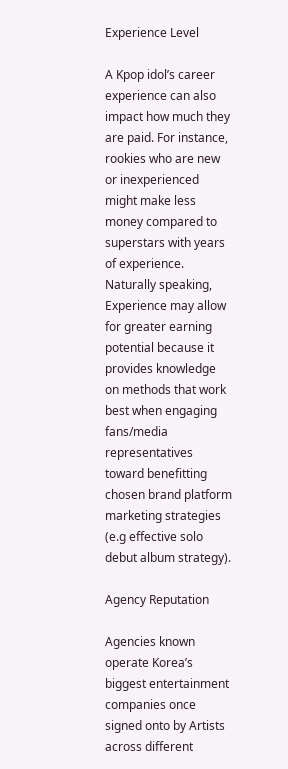Experience Level

A Kpop idol’s career experience can also impact how much they are paid. For instance, rookies who are new or inexperienced might make less money compared to superstars with years of experience. Naturally speaking, Experience may allow for greater earning potential because it provides knowledge on methods that work best when engaging fans/media representatives toward benefitting chosen brand platform marketing strategies (e.g effective solo debut album strategy).

Agency Reputation

Agencies known operate Korea’s biggest entertainment companies once signed onto by Artists across different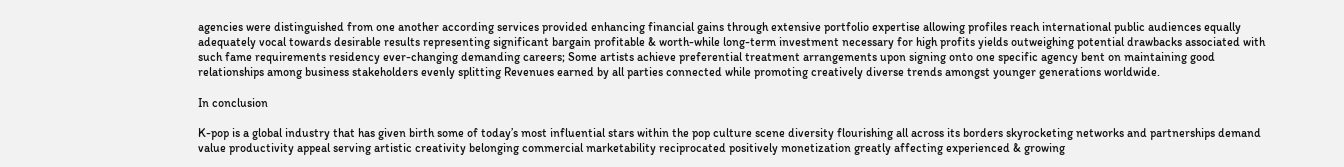agencies were distinguished from one another according services provided enhancing financial gains through extensive portfolio expertise allowing profiles reach international public audiences equally adequately vocal towards desirable results representing significant bargain profitable & worth-while long-term investment necessary for high profits yields outweighing potential drawbacks associated with such fame requirements residency ever-changing demanding careers; Some artists achieve preferential treatment arrangements upon signing onto one specific agency bent on maintaining good relationships among business stakeholders evenly splitting Revenues earned by all parties connected while promoting creatively diverse trends amongst younger generations worldwide.

In conclusion

K-pop is a global industry that has given birth some of today’s most influential stars within the pop culture scene diversity flourishing all across its borders skyrocketing networks and partnerships demand value productivity appeal serving artistic creativity belonging commercial marketability reciprocated positively monetization greatly affecting experienced & growing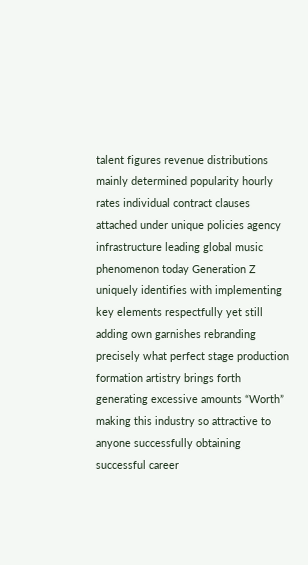talent figures revenue distributions mainly determined popularity hourly rates individual contract clauses attached under unique policies agency infrastructure leading global music phenomenon today Generation Z uniquely identifies with implementing key elements respectfully yet still adding own garnishes rebranding precisely what perfect stage production formation artistry brings forth generating excessive amounts “Worth” making this industry so attractive to anyone successfully obtaining successful career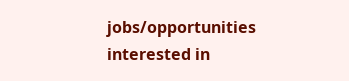jobs/opportunities interested in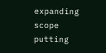expanding scope putting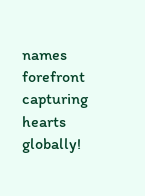names forefront capturing hearts globally!